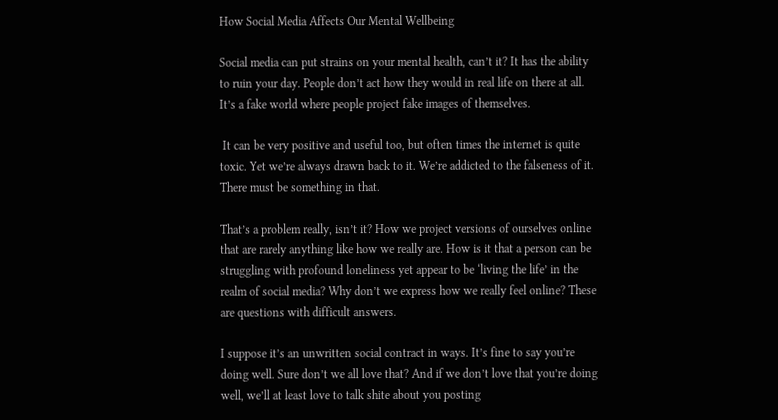How Social Media Affects Our Mental Wellbeing

Social media can put strains on your mental health, can’t it? It has the ability to ruin your day. People don’t act how they would in real life on there at all. It’s a fake world where people project fake images of themselves.

 It can be very positive and useful too, but often times the internet is quite toxic. Yet we’re always drawn back to it. We’re addicted to the falseness of it. There must be something in that.

That’s a problem really, isn’t it? How we project versions of ourselves online that are rarely anything like how we really are. How is it that a person can be struggling with profound loneliness yet appear to be ‘living the life’ in the realm of social media? Why don’t we express how we really feel online? These are questions with difficult answers.

I suppose it’s an unwritten social contract in ways. It’s fine to say you’re doing well. Sure don’t we all love that? And if we don’t love that you’re doing well, we’ll at least love to talk shite about you posting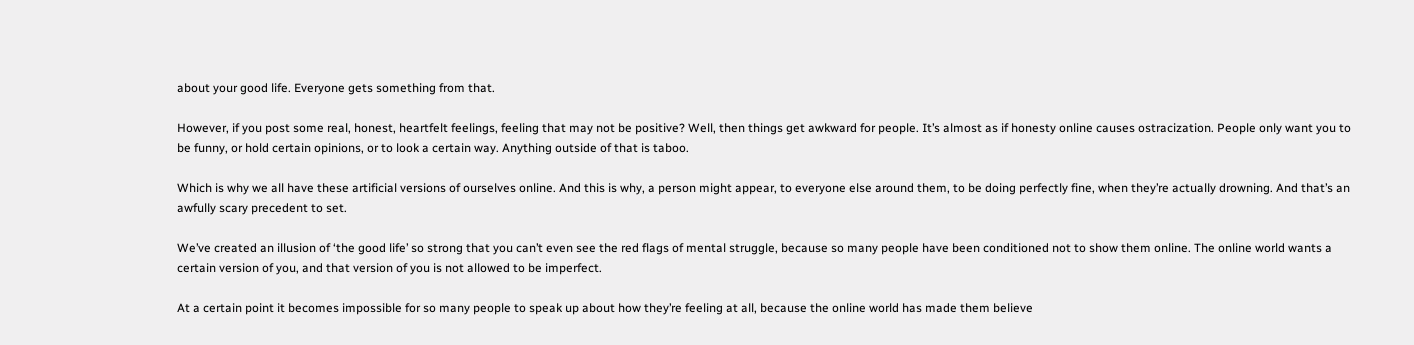about your good life. Everyone gets something from that.

However, if you post some real, honest, heartfelt feelings, feeling that may not be positive? Well, then things get awkward for people. It’s almost as if honesty online causes ostracization. People only want you to be funny, or hold certain opinions, or to look a certain way. Anything outside of that is taboo.

Which is why we all have these artificial versions of ourselves online. And this is why, a person might appear, to everyone else around them, to be doing perfectly fine, when they’re actually drowning. And that’s an awfully scary precedent to set.

We’ve created an illusion of ‘the good life’ so strong that you can’t even see the red flags of mental struggle, because so many people have been conditioned not to show them online. The online world wants a certain version of you, and that version of you is not allowed to be imperfect.

At a certain point it becomes impossible for so many people to speak up about how they’re feeling at all, because the online world has made them believe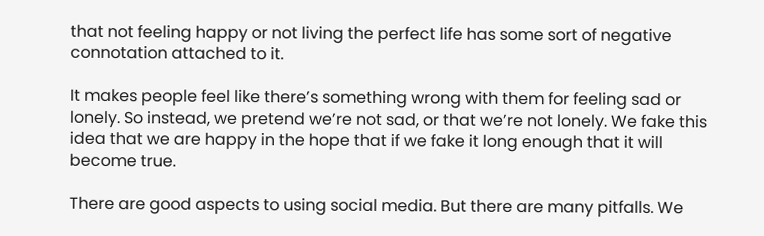that not feeling happy or not living the perfect life has some sort of negative connotation attached to it.

It makes people feel like there’s something wrong with them for feeling sad or lonely. So instead, we pretend we’re not sad, or that we’re not lonely. We fake this idea that we are happy in the hope that if we fake it long enough that it will become true.

There are good aspects to using social media. But there are many pitfalls. We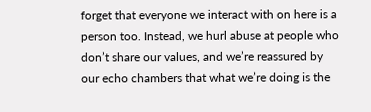forget that everyone we interact with on here is a person too. Instead, we hurl abuse at people who don’t share our values, and we’re reassured by our echo chambers that what we’re doing is the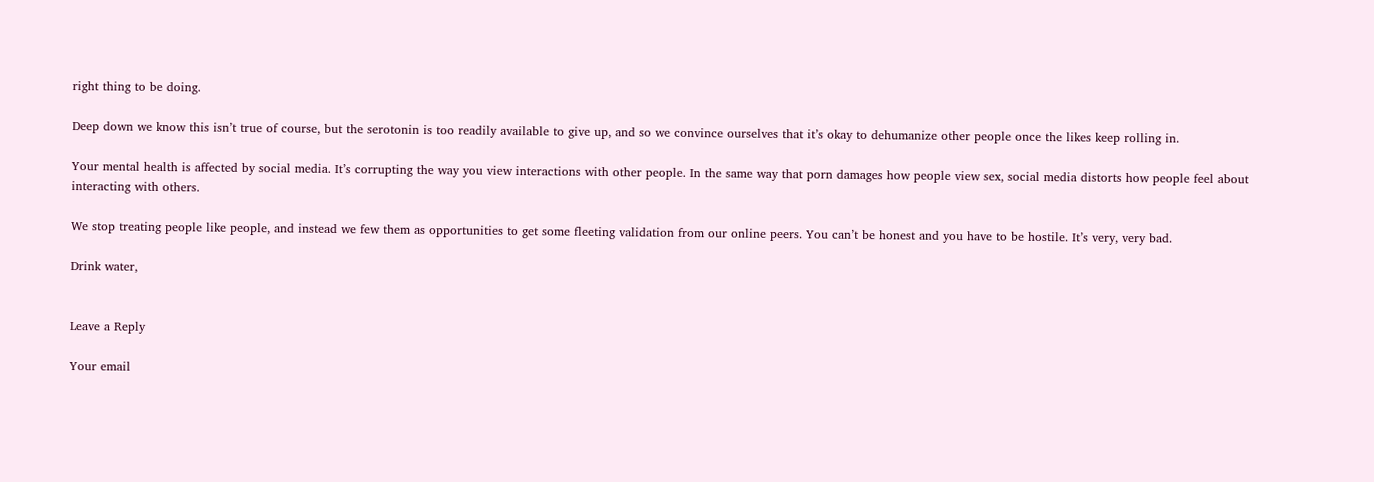right thing to be doing.

Deep down we know this isn’t true of course, but the serotonin is too readily available to give up, and so we convince ourselves that it’s okay to dehumanize other people once the likes keep rolling in.

Your mental health is affected by social media. It’s corrupting the way you view interactions with other people. In the same way that porn damages how people view sex, social media distorts how people feel about interacting with others.

We stop treating people like people, and instead we few them as opportunities to get some fleeting validation from our online peers. You can’t be honest and you have to be hostile. It’s very, very bad.

Drink water,


Leave a Reply

Your email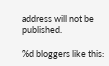address will not be published.

%d bloggers like this: